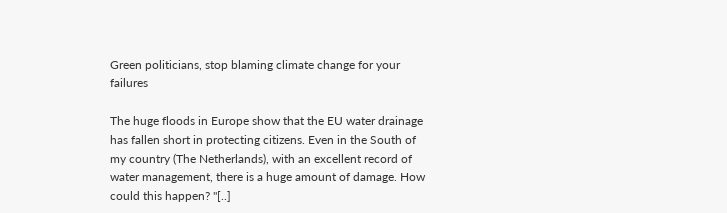Green politicians, stop blaming climate change for your failures

The huge floods in Europe show that the EU water drainage has fallen short in protecting citizens. Even in the South of my country (The Netherlands), with an excellent record of water management, there is a huge amount of damage. How could this happen? "[..]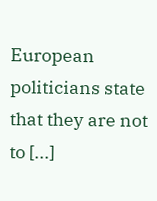European politicians state that they are not to [...]